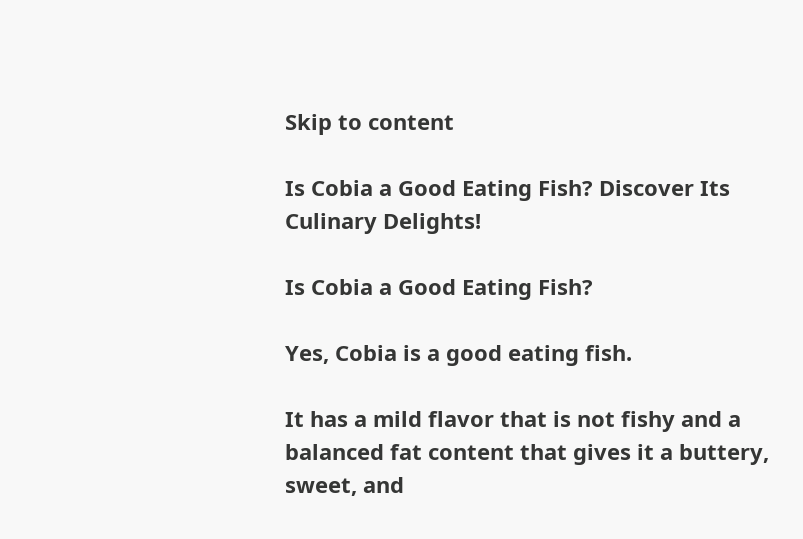Skip to content

Is Cobia a Good Eating Fish? Discover Its Culinary Delights!

Is Cobia a Good Eating Fish?

Yes, Cobia is a good eating fish.

It has a mild flavor that is not fishy and a balanced fat content that gives it a buttery, sweet, and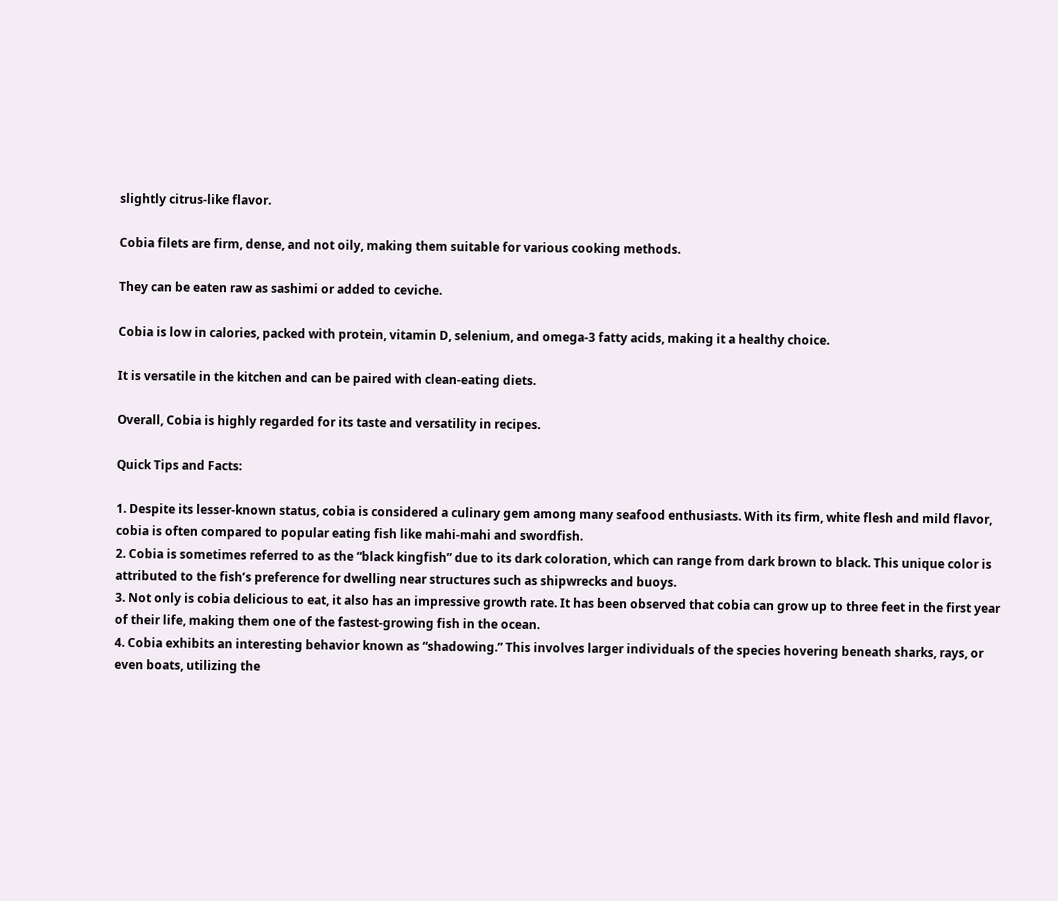slightly citrus-like flavor.

Cobia filets are firm, dense, and not oily, making them suitable for various cooking methods.

They can be eaten raw as sashimi or added to ceviche.

Cobia is low in calories, packed with protein, vitamin D, selenium, and omega-3 fatty acids, making it a healthy choice.

It is versatile in the kitchen and can be paired with clean-eating diets.

Overall, Cobia is highly regarded for its taste and versatility in recipes.

Quick Tips and Facts:

1. Despite its lesser-known status, cobia is considered a culinary gem among many seafood enthusiasts. With its firm, white flesh and mild flavor, cobia is often compared to popular eating fish like mahi-mahi and swordfish.
2. Cobia is sometimes referred to as the “black kingfish” due to its dark coloration, which can range from dark brown to black. This unique color is attributed to the fish’s preference for dwelling near structures such as shipwrecks and buoys.
3. Not only is cobia delicious to eat, it also has an impressive growth rate. It has been observed that cobia can grow up to three feet in the first year of their life, making them one of the fastest-growing fish in the ocean.
4. Cobia exhibits an interesting behavior known as “shadowing.” This involves larger individuals of the species hovering beneath sharks, rays, or even boats, utilizing the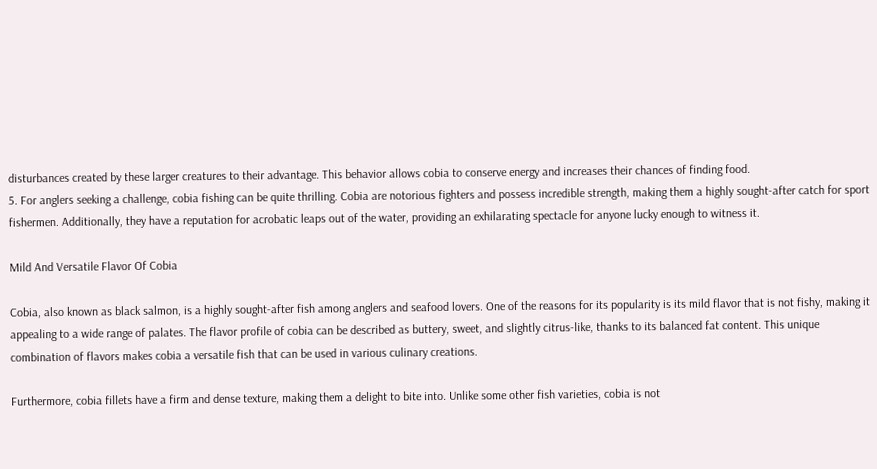disturbances created by these larger creatures to their advantage. This behavior allows cobia to conserve energy and increases their chances of finding food.
5. For anglers seeking a challenge, cobia fishing can be quite thrilling. Cobia are notorious fighters and possess incredible strength, making them a highly sought-after catch for sport fishermen. Additionally, they have a reputation for acrobatic leaps out of the water, providing an exhilarating spectacle for anyone lucky enough to witness it.

Mild And Versatile Flavor Of Cobia

Cobia, also known as black salmon, is a highly sought-after fish among anglers and seafood lovers. One of the reasons for its popularity is its mild flavor that is not fishy, making it appealing to a wide range of palates. The flavor profile of cobia can be described as buttery, sweet, and slightly citrus-like, thanks to its balanced fat content. This unique combination of flavors makes cobia a versatile fish that can be used in various culinary creations.

Furthermore, cobia fillets have a firm and dense texture, making them a delight to bite into. Unlike some other fish varieties, cobia is not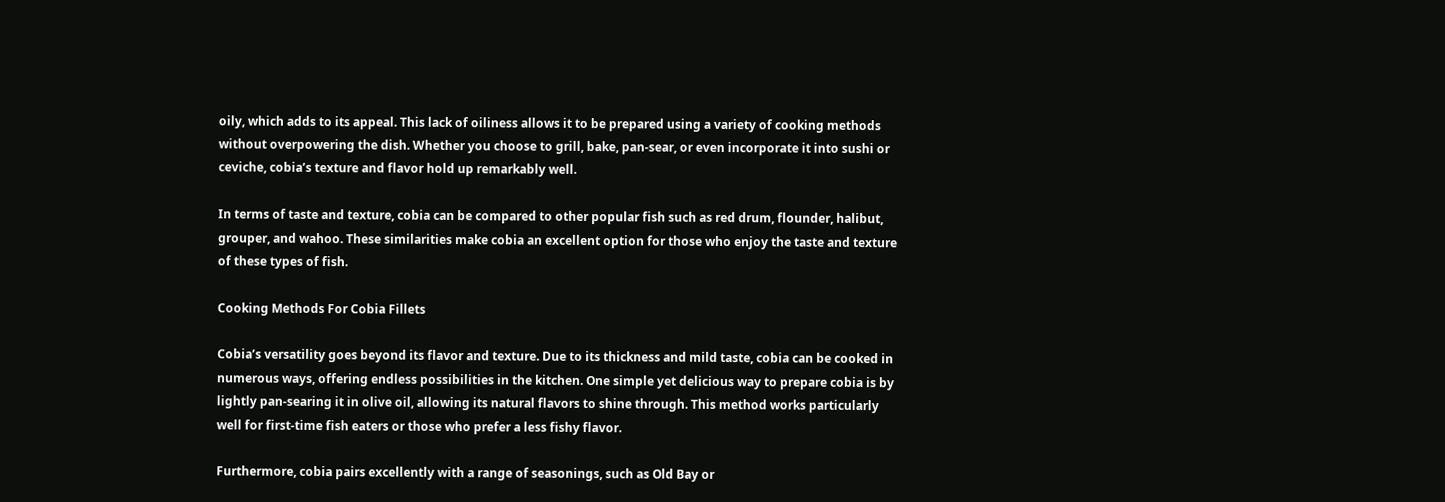oily, which adds to its appeal. This lack of oiliness allows it to be prepared using a variety of cooking methods without overpowering the dish. Whether you choose to grill, bake, pan-sear, or even incorporate it into sushi or ceviche, cobia’s texture and flavor hold up remarkably well.

In terms of taste and texture, cobia can be compared to other popular fish such as red drum, flounder, halibut, grouper, and wahoo. These similarities make cobia an excellent option for those who enjoy the taste and texture of these types of fish.

Cooking Methods For Cobia Fillets

Cobia’s versatility goes beyond its flavor and texture. Due to its thickness and mild taste, cobia can be cooked in numerous ways, offering endless possibilities in the kitchen. One simple yet delicious way to prepare cobia is by lightly pan-searing it in olive oil, allowing its natural flavors to shine through. This method works particularly well for first-time fish eaters or those who prefer a less fishy flavor.

Furthermore, cobia pairs excellently with a range of seasonings, such as Old Bay or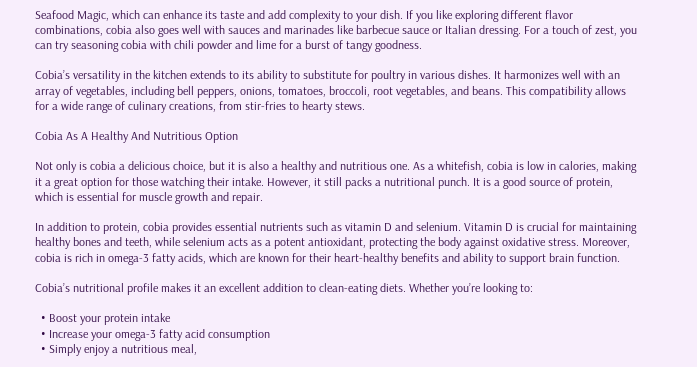Seafood Magic, which can enhance its taste and add complexity to your dish. If you like exploring different flavor combinations, cobia also goes well with sauces and marinades like barbecue sauce or Italian dressing. For a touch of zest, you can try seasoning cobia with chili powder and lime for a burst of tangy goodness.

Cobia’s versatility in the kitchen extends to its ability to substitute for poultry in various dishes. It harmonizes well with an array of vegetables, including bell peppers, onions, tomatoes, broccoli, root vegetables, and beans. This compatibility allows for a wide range of culinary creations, from stir-fries to hearty stews.

Cobia As A Healthy And Nutritious Option

Not only is cobia a delicious choice, but it is also a healthy and nutritious one. As a whitefish, cobia is low in calories, making it a great option for those watching their intake. However, it still packs a nutritional punch. It is a good source of protein, which is essential for muscle growth and repair.

In addition to protein, cobia provides essential nutrients such as vitamin D and selenium. Vitamin D is crucial for maintaining healthy bones and teeth, while selenium acts as a potent antioxidant, protecting the body against oxidative stress. Moreover, cobia is rich in omega-3 fatty acids, which are known for their heart-healthy benefits and ability to support brain function.

Cobia’s nutritional profile makes it an excellent addition to clean-eating diets. Whether you’re looking to:

  • Boost your protein intake
  • Increase your omega-3 fatty acid consumption
  • Simply enjoy a nutritious meal,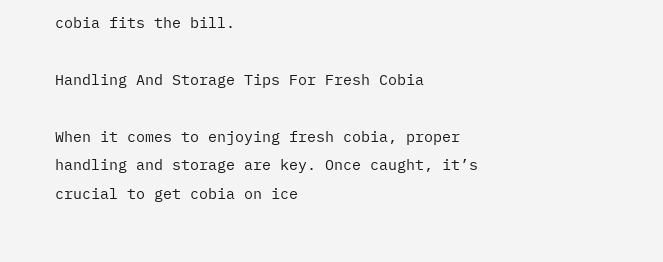cobia fits the bill.

Handling And Storage Tips For Fresh Cobia

When it comes to enjoying fresh cobia, proper handling and storage are key. Once caught, it’s crucial to get cobia on ice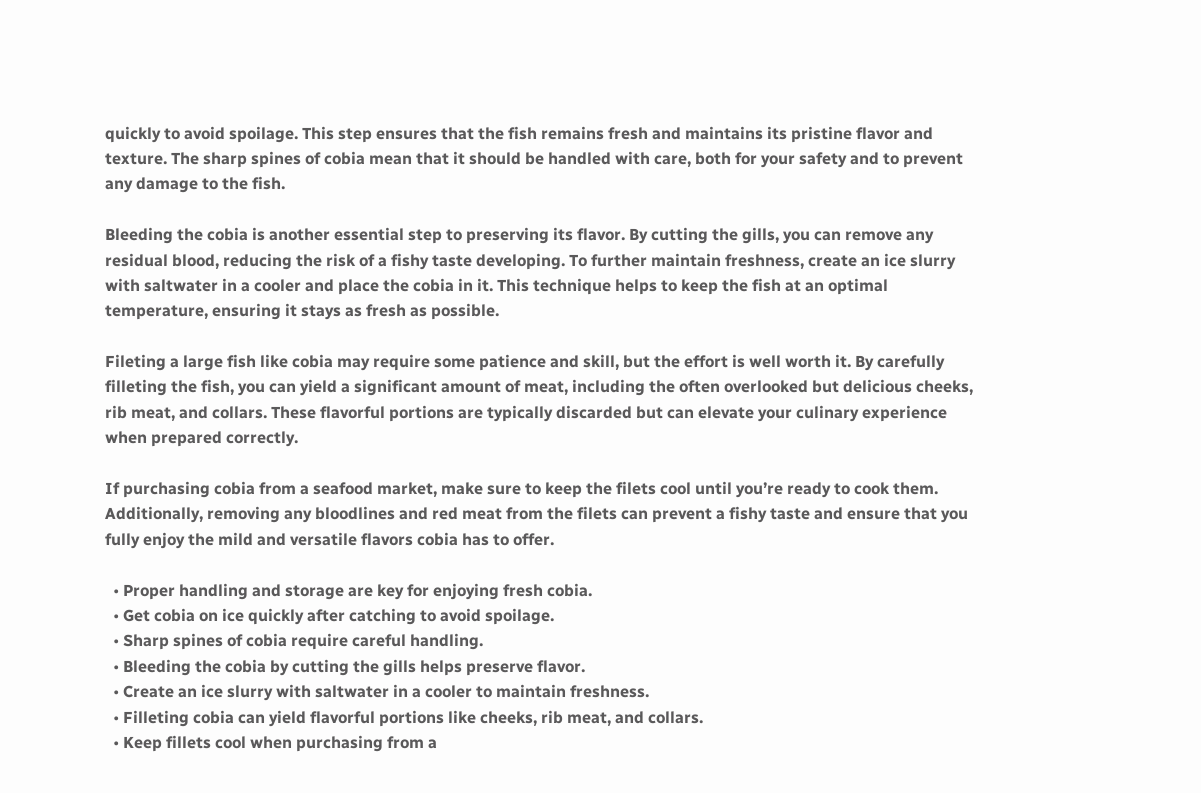quickly to avoid spoilage. This step ensures that the fish remains fresh and maintains its pristine flavor and texture. The sharp spines of cobia mean that it should be handled with care, both for your safety and to prevent any damage to the fish.

Bleeding the cobia is another essential step to preserving its flavor. By cutting the gills, you can remove any residual blood, reducing the risk of a fishy taste developing. To further maintain freshness, create an ice slurry with saltwater in a cooler and place the cobia in it. This technique helps to keep the fish at an optimal temperature, ensuring it stays as fresh as possible.

Fileting a large fish like cobia may require some patience and skill, but the effort is well worth it. By carefully filleting the fish, you can yield a significant amount of meat, including the often overlooked but delicious cheeks, rib meat, and collars. These flavorful portions are typically discarded but can elevate your culinary experience when prepared correctly.

If purchasing cobia from a seafood market, make sure to keep the filets cool until you’re ready to cook them. Additionally, removing any bloodlines and red meat from the filets can prevent a fishy taste and ensure that you fully enjoy the mild and versatile flavors cobia has to offer.

  • Proper handling and storage are key for enjoying fresh cobia.
  • Get cobia on ice quickly after catching to avoid spoilage.
  • Sharp spines of cobia require careful handling.
  • Bleeding the cobia by cutting the gills helps preserve flavor.
  • Create an ice slurry with saltwater in a cooler to maintain freshness.
  • Filleting cobia can yield flavorful portions like cheeks, rib meat, and collars.
  • Keep fillets cool when purchasing from a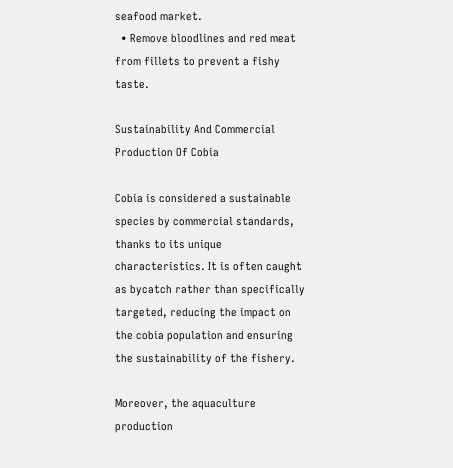seafood market.
  • Remove bloodlines and red meat from fillets to prevent a fishy taste.

Sustainability And Commercial Production Of Cobia

Cobia is considered a sustainable species by commercial standards, thanks to its unique characteristics. It is often caught as bycatch rather than specifically targeted, reducing the impact on the cobia population and ensuring the sustainability of the fishery.

Moreover, the aquaculture production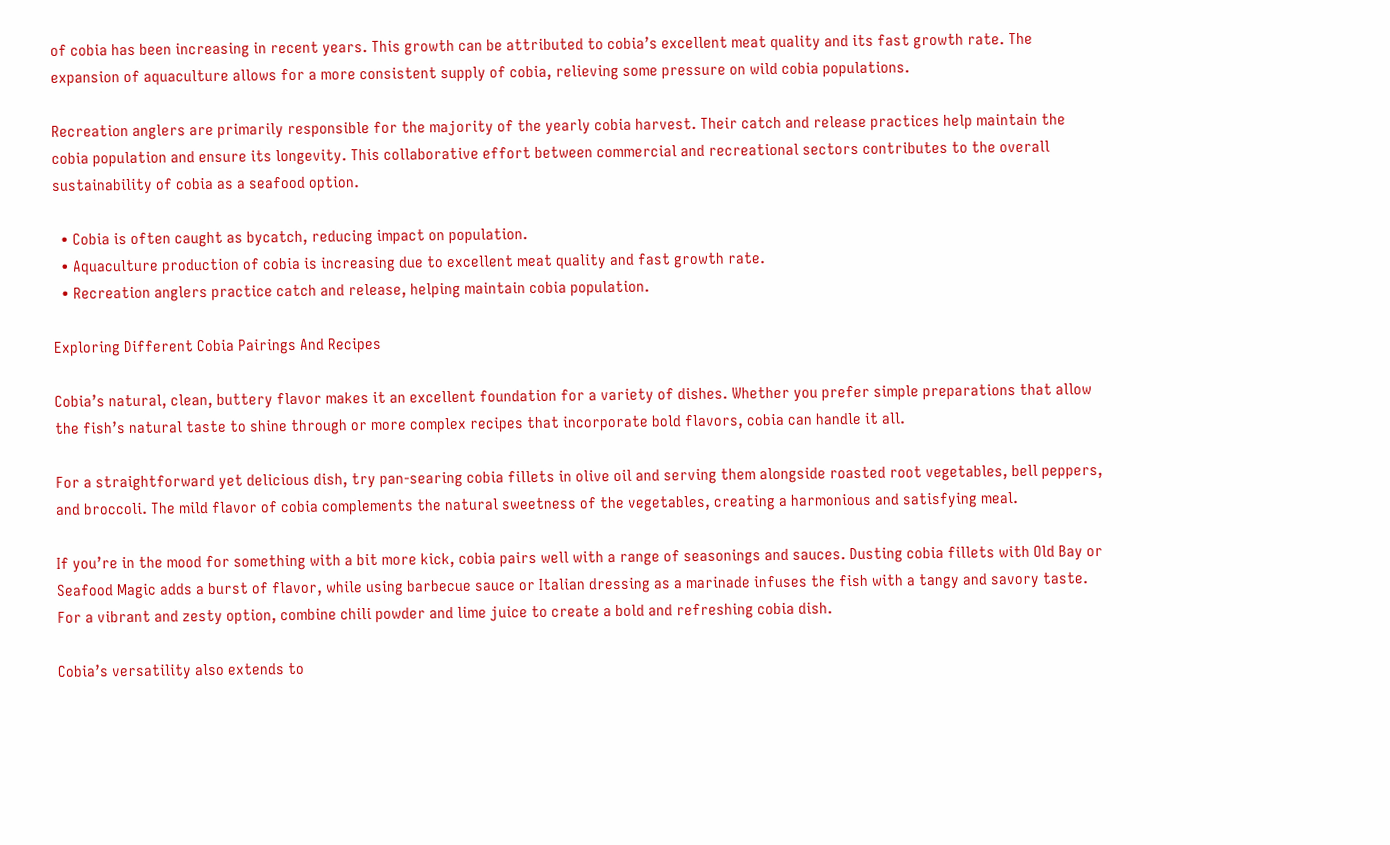of cobia has been increasing in recent years. This growth can be attributed to cobia’s excellent meat quality and its fast growth rate. The expansion of aquaculture allows for a more consistent supply of cobia, relieving some pressure on wild cobia populations.

Recreation anglers are primarily responsible for the majority of the yearly cobia harvest. Their catch and release practices help maintain the cobia population and ensure its longevity. This collaborative effort between commercial and recreational sectors contributes to the overall sustainability of cobia as a seafood option.

  • Cobia is often caught as bycatch, reducing impact on population.
  • Aquaculture production of cobia is increasing due to excellent meat quality and fast growth rate.
  • Recreation anglers practice catch and release, helping maintain cobia population.

Exploring Different Cobia Pairings And Recipes

Cobia’s natural, clean, buttery flavor makes it an excellent foundation for a variety of dishes. Whether you prefer simple preparations that allow the fish’s natural taste to shine through or more complex recipes that incorporate bold flavors, cobia can handle it all.

For a straightforward yet delicious dish, try pan-searing cobia fillets in olive oil and serving them alongside roasted root vegetables, bell peppers, and broccoli. The mild flavor of cobia complements the natural sweetness of the vegetables, creating a harmonious and satisfying meal.

If you’re in the mood for something with a bit more kick, cobia pairs well with a range of seasonings and sauces. Dusting cobia fillets with Old Bay or Seafood Magic adds a burst of flavor, while using barbecue sauce or Italian dressing as a marinade infuses the fish with a tangy and savory taste. For a vibrant and zesty option, combine chili powder and lime juice to create a bold and refreshing cobia dish.

Cobia’s versatility also extends to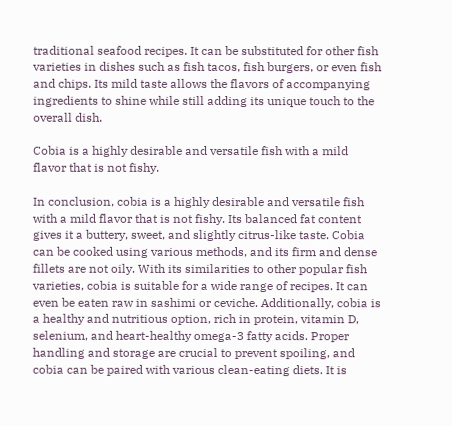traditional seafood recipes. It can be substituted for other fish varieties in dishes such as fish tacos, fish burgers, or even fish and chips. Its mild taste allows the flavors of accompanying ingredients to shine while still adding its unique touch to the overall dish.

Cobia is a highly desirable and versatile fish with a mild flavor that is not fishy.

In conclusion, cobia is a highly desirable and versatile fish with a mild flavor that is not fishy. Its balanced fat content gives it a buttery, sweet, and slightly citrus-like taste. Cobia can be cooked using various methods, and its firm and dense fillets are not oily. With its similarities to other popular fish varieties, cobia is suitable for a wide range of recipes. It can even be eaten raw in sashimi or ceviche. Additionally, cobia is a healthy and nutritious option, rich in protein, vitamin D, selenium, and heart-healthy omega-3 fatty acids. Proper handling and storage are crucial to prevent spoiling, and cobia can be paired with various clean-eating diets. It is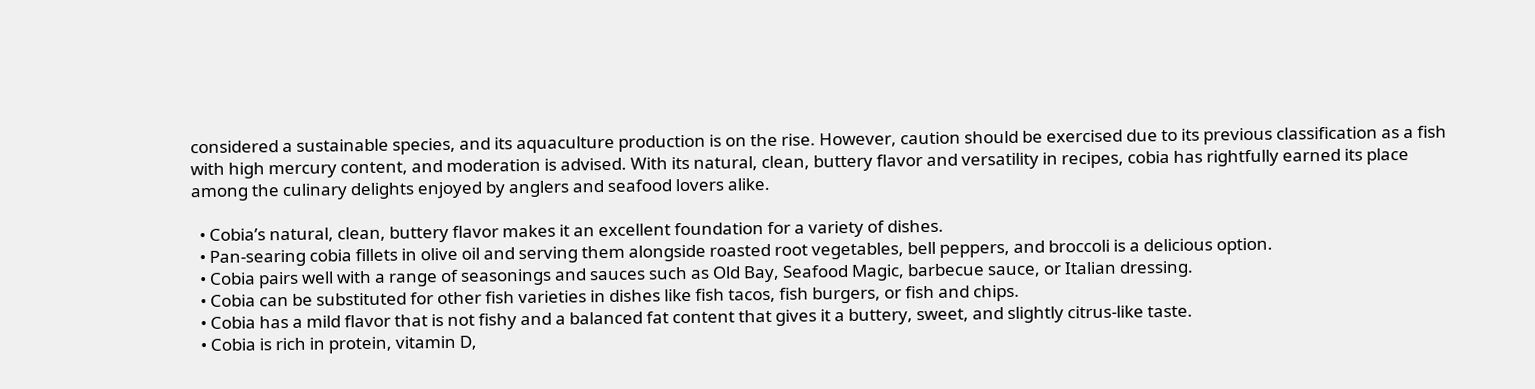considered a sustainable species, and its aquaculture production is on the rise. However, caution should be exercised due to its previous classification as a fish with high mercury content, and moderation is advised. With its natural, clean, buttery flavor and versatility in recipes, cobia has rightfully earned its place among the culinary delights enjoyed by anglers and seafood lovers alike.

  • Cobia’s natural, clean, buttery flavor makes it an excellent foundation for a variety of dishes.
  • Pan-searing cobia fillets in olive oil and serving them alongside roasted root vegetables, bell peppers, and broccoli is a delicious option.
  • Cobia pairs well with a range of seasonings and sauces such as Old Bay, Seafood Magic, barbecue sauce, or Italian dressing.
  • Cobia can be substituted for other fish varieties in dishes like fish tacos, fish burgers, or fish and chips.
  • Cobia has a mild flavor that is not fishy and a balanced fat content that gives it a buttery, sweet, and slightly citrus-like taste.
  • Cobia is rich in protein, vitamin D,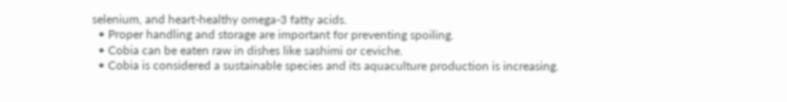selenium, and heart-healthy omega-3 fatty acids.
  • Proper handling and storage are important for preventing spoiling.
  • Cobia can be eaten raw in dishes like sashimi or ceviche.
  • Cobia is considered a sustainable species and its aquaculture production is increasing.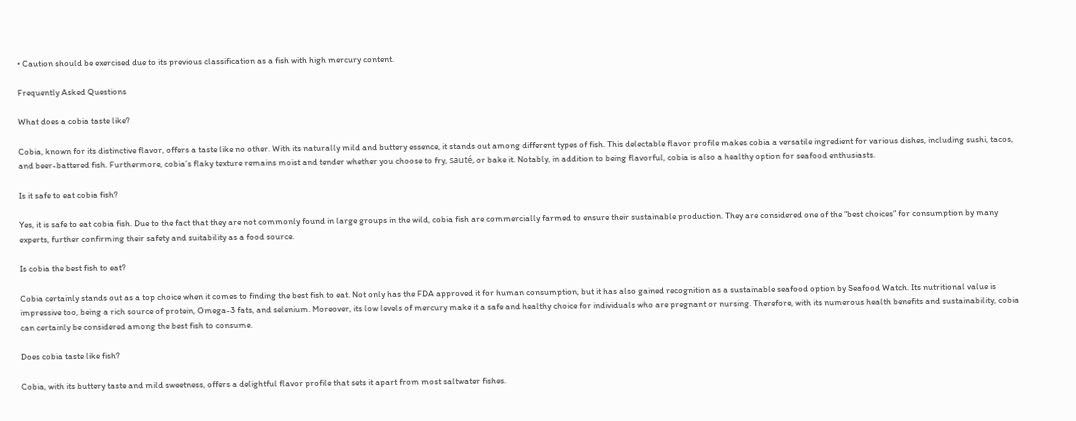• Caution should be exercised due to its previous classification as a fish with high mercury content.

Frequently Asked Questions

What does a cobia taste like?

Cobia, known for its distinctive flavor, offers a taste like no other. With its naturally mild and buttery essence, it stands out among different types of fish. This delectable flavor profile makes cobia a versatile ingredient for various dishes, including sushi, tacos, and beer-battered fish. Furthermore, cobia’s flaky texture remains moist and tender whether you choose to fry, sauté, or bake it. Notably, in addition to being flavorful, cobia is also a healthy option for seafood enthusiasts.

Is it safe to eat cobia fish?

Yes, it is safe to eat cobia fish. Due to the fact that they are not commonly found in large groups in the wild, cobia fish are commercially farmed to ensure their sustainable production. They are considered one of the “best choices” for consumption by many experts, further confirming their safety and suitability as a food source.

Is cobia the best fish to eat?

Cobia certainly stands out as a top choice when it comes to finding the best fish to eat. Not only has the FDA approved it for human consumption, but it has also gained recognition as a sustainable seafood option by Seafood Watch. Its nutritional value is impressive too, being a rich source of protein, Omega-3 fats, and selenium. Moreover, its low levels of mercury make it a safe and healthy choice for individuals who are pregnant or nursing. Therefore, with its numerous health benefits and sustainability, cobia can certainly be considered among the best fish to consume.

Does cobia taste like fish?

Cobia, with its buttery taste and mild sweetness, offers a delightful flavor profile that sets it apart from most saltwater fishes.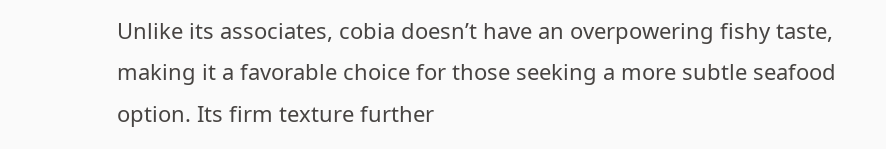Unlike its associates, cobia doesn’t have an overpowering fishy taste, making it a favorable choice for those seeking a more subtle seafood option. Its firm texture further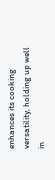enhances its cooking versatility, holding up well in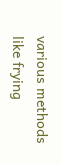various methods like frying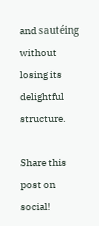and sautéing without losing its delightful structure.

Share this post on social!